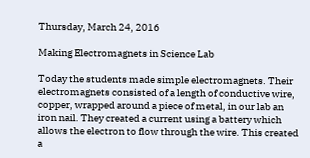Thursday, March 24, 2016

Making Electromagnets in Science Lab

Today the students made simple electromagnets. Their electromagnets consisted of a length of conductive wire, copper, wrapped around a piece of metal, in our lab an iron nail. They created a current using a battery which allows the electron to flow through the wire. This created a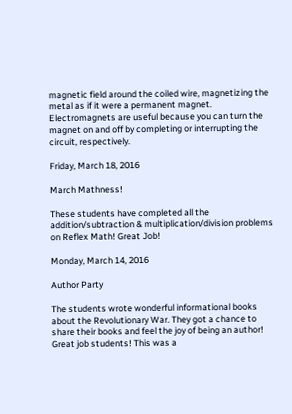magnetic field around the coiled wire, magnetizing the metal as if it were a permanent magnet. Electromagnets are useful because you can turn the magnet on and off by completing or interrupting the circuit, respectively.

Friday, March 18, 2016

March Mathness!

These students have completed all the addition/subtraction & multiplication/division problems on Reflex Math! Great Job!

Monday, March 14, 2016

Author Party

The students wrote wonderful informational books about the Revolutionary War. They got a chance to share their books and feel the joy of being an author! Great job students! This was a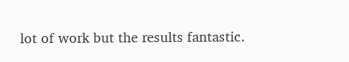lot of work but the results fantastic.